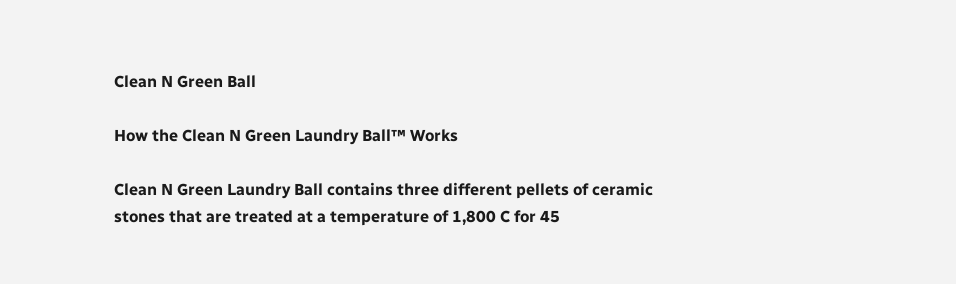Clean N Green Ball

How the Clean N Green Laundry Ball™ Works

Clean N Green Laundry Ball contains three different pellets of ceramic stones that are treated at a temperature of 1,800 C for 45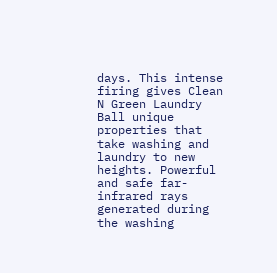days. This intense firing gives Clean N Green Laundry Ball unique properties that take washing and laundry to new heights. Powerful and safe far-infrared rays generated during the washing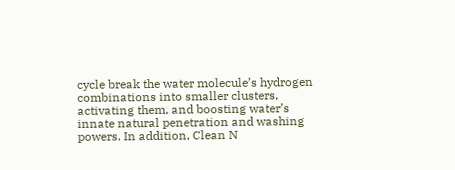cycle break the water molecule’s hydrogen combinations into smaller clusters, activating them, and boosting water’s innate natural penetration and washing powers. In addition, Clean N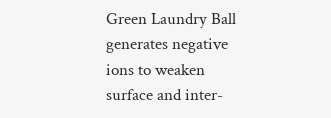Green Laundry Ball generates negative ions to weaken surface and inter-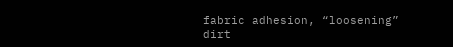fabric adhesion, “loosening” dirt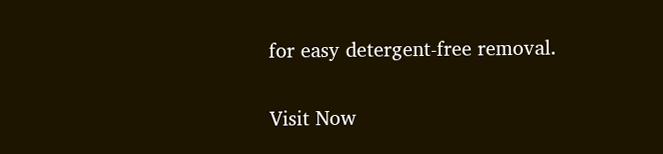for easy detergent-free removal.

Visit Now